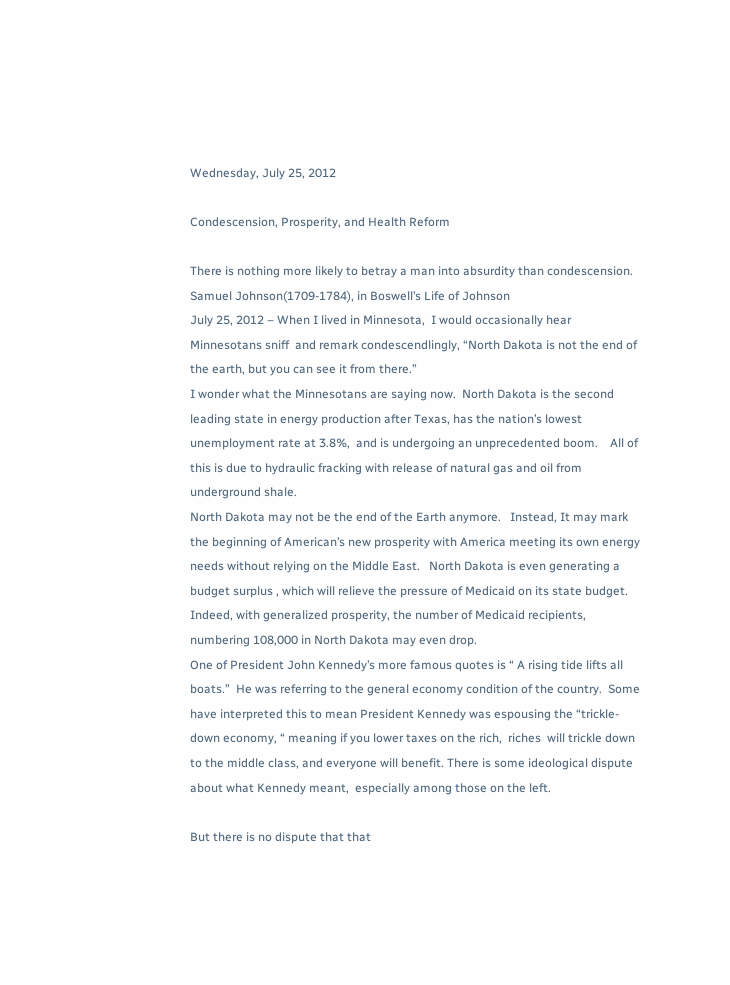Wednesday, July 25, 2012

Condescension, Prosperity, and Health Reform

There is nothing more likely to betray a man into absurdity than condescension.
Samuel Johnson(1709-1784), in Boswell’s Life of Johnson
July 25, 2012 – When I lived in Minnesota,  I would occasionally hear Minnesotans sniff  and remark condescendlingly, “North Dakota is not the end of the earth, but you can see it from there.”
I wonder what the Minnesotans are saying now.  North Dakota is the second leading state in energy production after Texas, has the nation’s lowest unemployment rate at 3.8%,  and is undergoing an unprecedented boom.    All of this is due to hydraulic fracking with release of natural gas and oil from underground shale.
North Dakota may not be the end of the Earth anymore.   Instead, It may mark  the beginning of American’s new prosperity with America meeting its own energy needs without relying on the Middle East.   North Dakota is even generating a budget surplus , which will relieve the pressure of Medicaid on its state budget.  Indeed, with generalized prosperity, the number of Medicaid recipients, numbering 108,000 in North Dakota may even drop.
One of President John Kennedy’s more famous quotes is “ A rising tide lifts all boats.”  He was referring to the general economy condition of the country.  Some have interpreted this to mean President Kennedy was espousing the “trickle-down economy, “ meaning if you lower taxes on the rich,  riches  will trickle down  to the middle class, and everyone will benefit. There is some ideological dispute about what Kennedy meant,  especially among those on the left.

But there is no dispute that that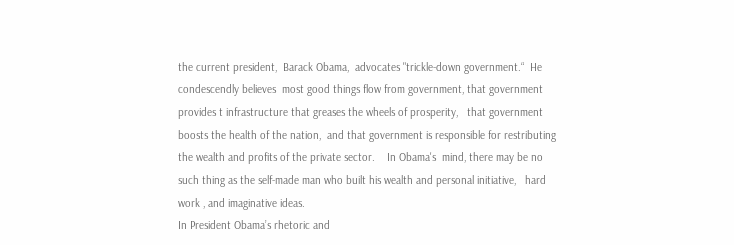the current president,  Barack Obama,  advocates "trickle-down government.“  He condescendly believes  most good things flow from government, that government provides t infrastructure that greases the wheels of prosperity,   that government boosts the health of the nation,  and that government is responsible for restributing the wealth and profits of the private sector.    In Obama's  mind, there may be no such thing as the self-made man who built his wealth and personal initiative,   hard work , and imaginative ideas.
In President Obama’s rhetoric and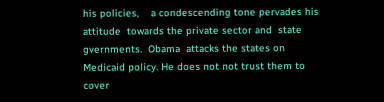his policies,    a condescending tone pervades his attitude  towards the private sector and  state gvernments.  Obama  attacks the states on Medicaid policy. He does not not trust them to cover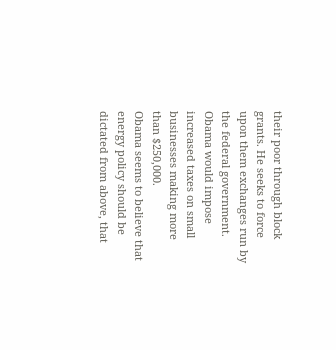their poor through block grants. He seeks to force  upon them exchanges run by the federal government.   Obama would impose increased taxes on small businesses making more than $250,000.
Obama seems to believe that energy policy should be dictated from above, that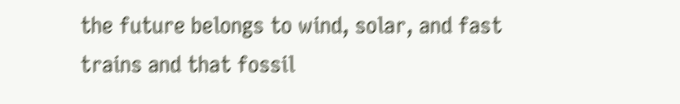the future belongs to wind, solar, and fast trains and that fossil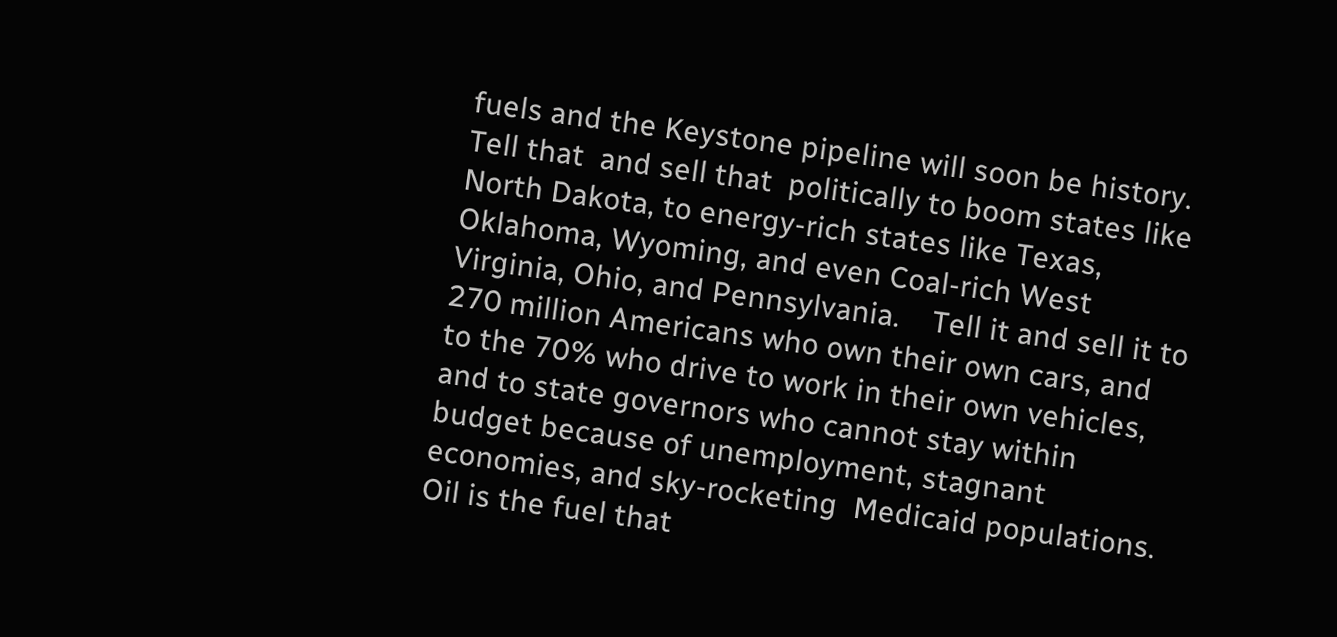fuels and the Keystone pipeline will soon be history.
Tell that  and sell that  politically to boom states like North Dakota, to energy-rich states like Texas, Oklahoma, Wyoming, and even Coal-rich West Virginia, Ohio, and Pennsylvania.    Tell it and sell it to 270 million Americans who own their own cars, and to the 70% who drive to work in their own vehicles,  and to state governors who cannot stay within budget because of unemployment, stagnant economies, and sky-rocketing  Medicaid populations. Oil is the fuel that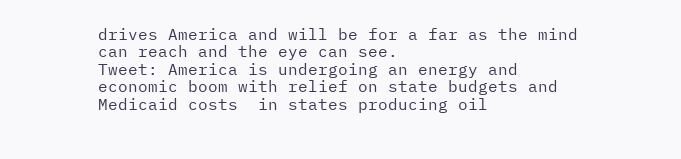drives America and will be for a far as the mind can reach and the eye can see.
Tweet: America is undergoing an energy and economic boom with relief on state budgets and Medicaid costs  in states producing oil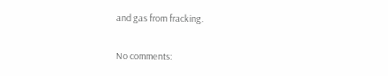and gas from fracking.

No comments: